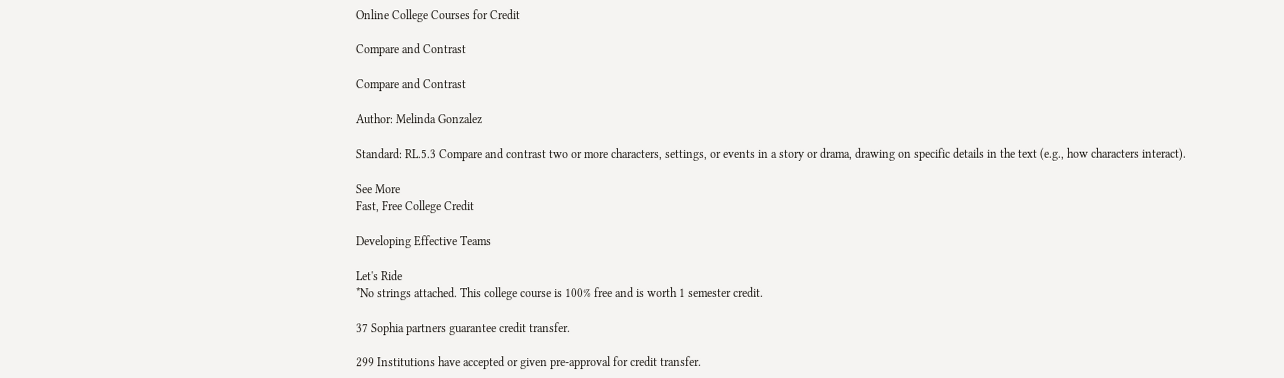Online College Courses for Credit

Compare and Contrast

Compare and Contrast

Author: Melinda Gonzalez

Standard: RL.5.3 Compare and contrast two or more characters, settings, or events in a story or drama, drawing on specific details in the text (e.g., how characters interact).

See More
Fast, Free College Credit

Developing Effective Teams

Let's Ride
*No strings attached. This college course is 100% free and is worth 1 semester credit.

37 Sophia partners guarantee credit transfer.

299 Institutions have accepted or given pre-approval for credit transfer.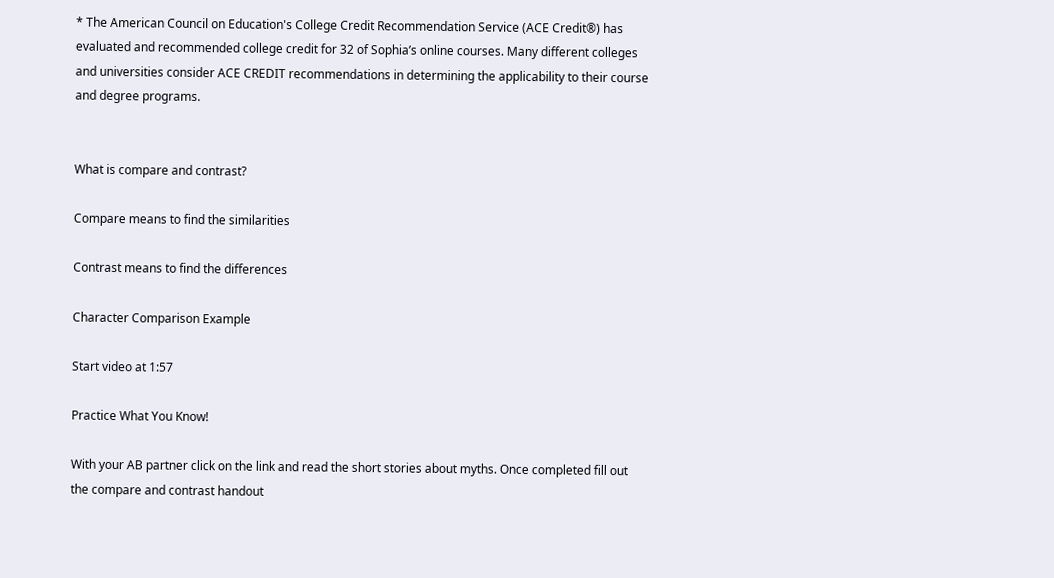* The American Council on Education's College Credit Recommendation Service (ACE Credit®) has evaluated and recommended college credit for 32 of Sophia’s online courses. Many different colleges and universities consider ACE CREDIT recommendations in determining the applicability to their course and degree programs.


What is compare and contrast?

Compare means to find the similarities

Contrast means to find the differences

Character Comparison Example

Start video at 1:57

Practice What You Know!

With your AB partner click on the link and read the short stories about myths. Once completed fill out the compare and contrast handout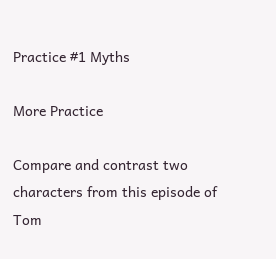Practice #1 Myths

More Practice

Compare and contrast two characters from this episode of Tom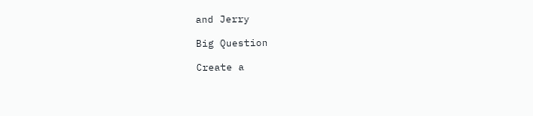and Jerry

Big Question

Create a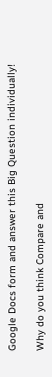Google Docs form and answer this Big Question individually!

Why do you think Compare and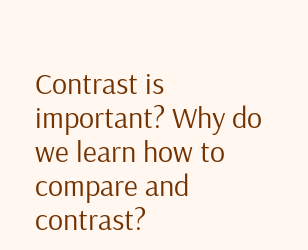Contrast is important? Why do we learn how to compare and contrast?